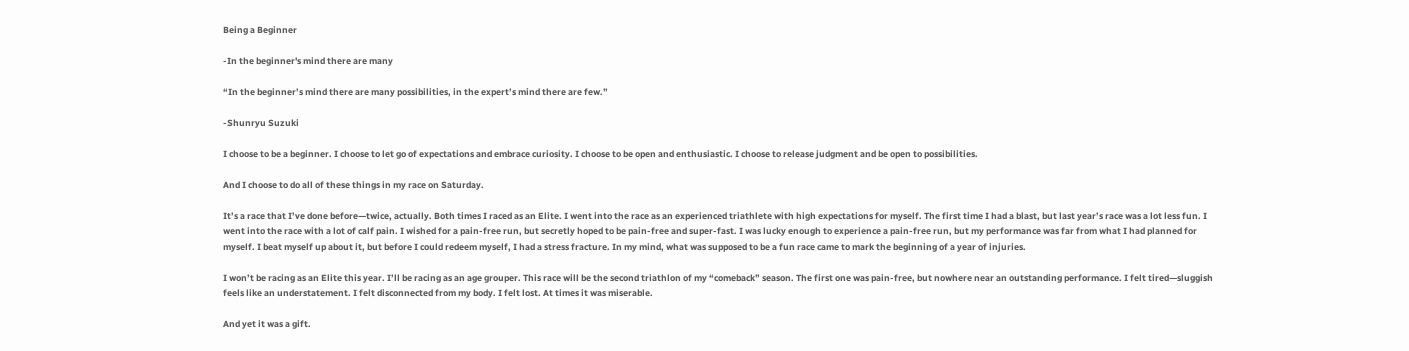Being a Beginner

-In the beginner's mind there are many

“In the beginner’s mind there are many possibilities, in the expert’s mind there are few.”

-Shunryu Suzuki

I choose to be a beginner. I choose to let go of expectations and embrace curiosity. I choose to be open and enthusiastic. I choose to release judgment and be open to possibilities.

And I choose to do all of these things in my race on Saturday.

It’s a race that I’ve done before—twice, actually. Both times I raced as an Elite. I went into the race as an experienced triathlete with high expectations for myself. The first time I had a blast, but last year’s race was a lot less fun. I went into the race with a lot of calf pain. I wished for a pain-free run, but secretly hoped to be pain-free and super-fast. I was lucky enough to experience a pain-free run, but my performance was far from what I had planned for myself. I beat myself up about it, but before I could redeem myself, I had a stress fracture. In my mind, what was supposed to be a fun race came to mark the beginning of a year of injuries.

I won’t be racing as an Elite this year. I’ll be racing as an age grouper. This race will be the second triathlon of my “comeback” season. The first one was pain-free, but nowhere near an outstanding performance. I felt tired—sluggish feels like an understatement. I felt disconnected from my body. I felt lost. At times it was miserable.

And yet it was a gift.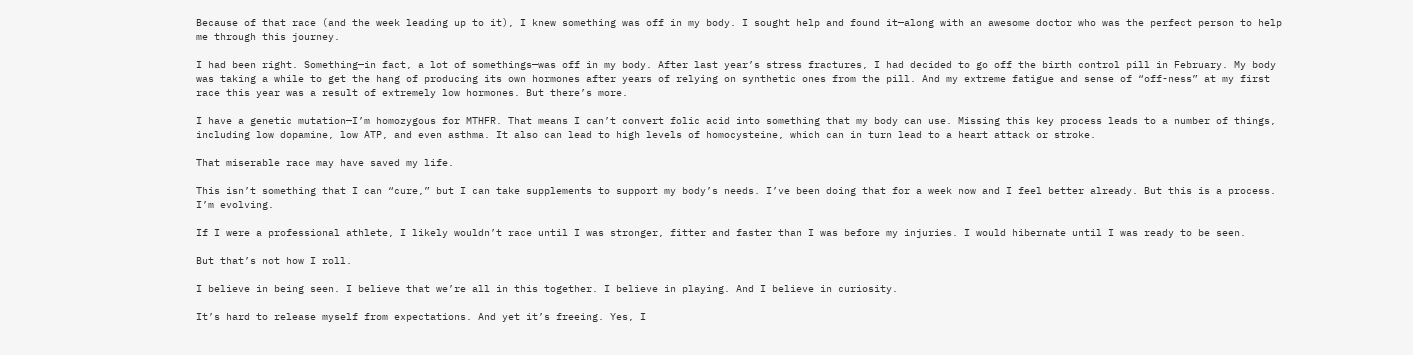Because of that race (and the week leading up to it), I knew something was off in my body. I sought help and found it—along with an awesome doctor who was the perfect person to help me through this journey.

I had been right. Something—in fact, a lot of somethings—was off in my body. After last year’s stress fractures, I had decided to go off the birth control pill in February. My body was taking a while to get the hang of producing its own hormones after years of relying on synthetic ones from the pill. And my extreme fatigue and sense of “off-ness” at my first race this year was a result of extremely low hormones. But there’s more.

I have a genetic mutation—I’m homozygous for MTHFR. That means I can’t convert folic acid into something that my body can use. Missing this key process leads to a number of things, including low dopamine, low ATP, and even asthma. It also can lead to high levels of homocysteine, which can in turn lead to a heart attack or stroke.

That miserable race may have saved my life.

This isn’t something that I can “cure,” but I can take supplements to support my body’s needs. I’ve been doing that for a week now and I feel better already. But this is a process. I’m evolving.

If I were a professional athlete, I likely wouldn’t race until I was stronger, fitter and faster than I was before my injuries. I would hibernate until I was ready to be seen.

But that’s not how I roll.

I believe in being seen. I believe that we’re all in this together. I believe in playing. And I believe in curiosity.

It’s hard to release myself from expectations. And yet it’s freeing. Yes, I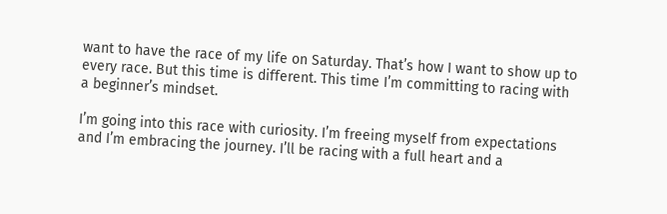want to have the race of my life on Saturday. That’s how I want to show up to every race. But this time is different. This time I’m committing to racing with a beginner’s mindset.

I’m going into this race with curiosity. I’m freeing myself from expectations and I’m embracing the journey. I’ll be racing with a full heart and a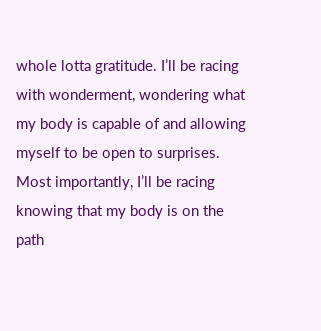whole lotta gratitude. I’ll be racing with wonderment, wondering what my body is capable of and allowing myself to be open to surprises. Most importantly, I’ll be racing knowing that my body is on the path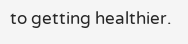to getting healthier.